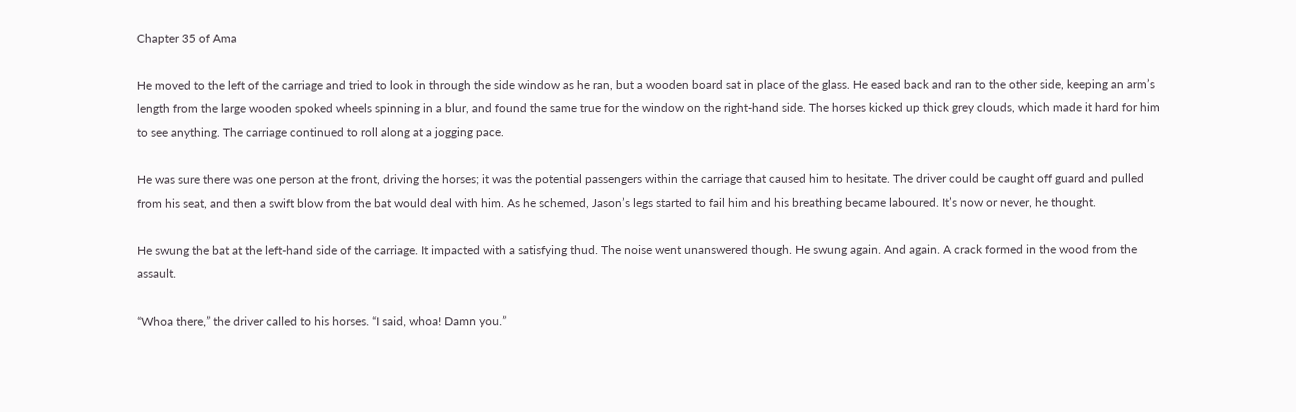Chapter 35 of Ama

He moved to the left of the carriage and tried to look in through the side window as he ran, but a wooden board sat in place of the glass. He eased back and ran to the other side, keeping an arm’s length from the large wooden spoked wheels spinning in a blur, and found the same true for the window on the right-hand side. The horses kicked up thick grey clouds, which made it hard for him to see anything. The carriage continued to roll along at a jogging pace.

He was sure there was one person at the front, driving the horses; it was the potential passengers within the carriage that caused him to hesitate. The driver could be caught off guard and pulled from his seat, and then a swift blow from the bat would deal with him. As he schemed, Jason’s legs started to fail him and his breathing became laboured. It’s now or never, he thought.

He swung the bat at the left-hand side of the carriage. It impacted with a satisfying thud. The noise went unanswered though. He swung again. And again. A crack formed in the wood from the assault.

“Whoa there,” the driver called to his horses. “I said, whoa! Damn you.”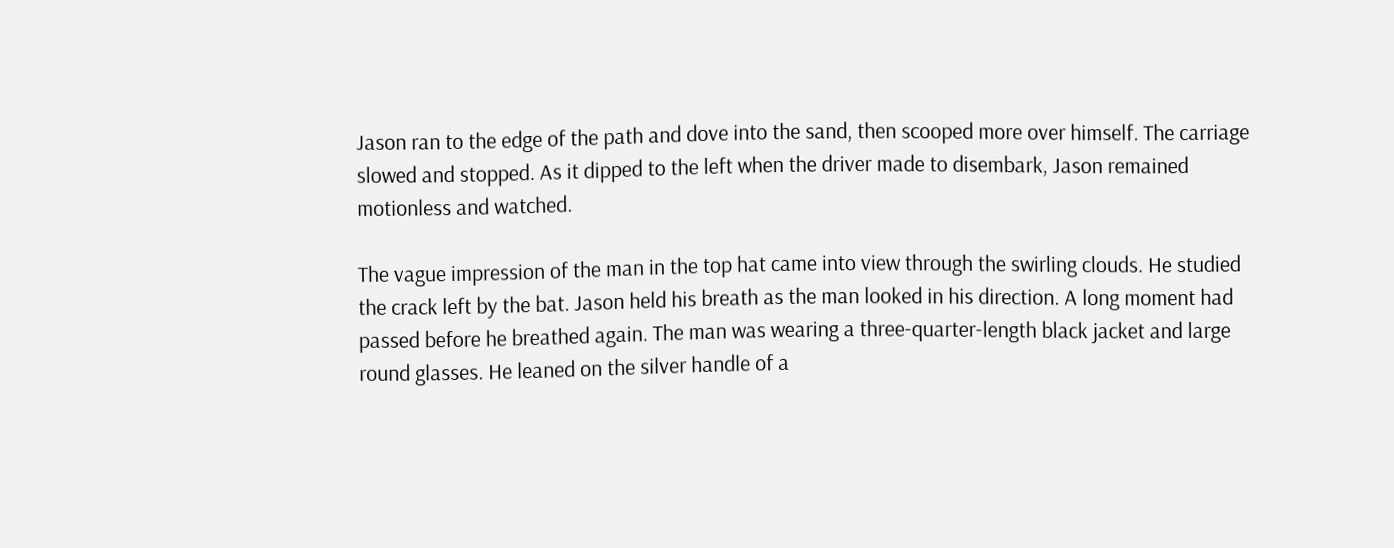Jason ran to the edge of the path and dove into the sand, then scooped more over himself. The carriage slowed and stopped. As it dipped to the left when the driver made to disembark, Jason remained motionless and watched.

The vague impression of the man in the top hat came into view through the swirling clouds. He studied the crack left by the bat. Jason held his breath as the man looked in his direction. A long moment had passed before he breathed again. The man was wearing a three-quarter-length black jacket and large round glasses. He leaned on the silver handle of a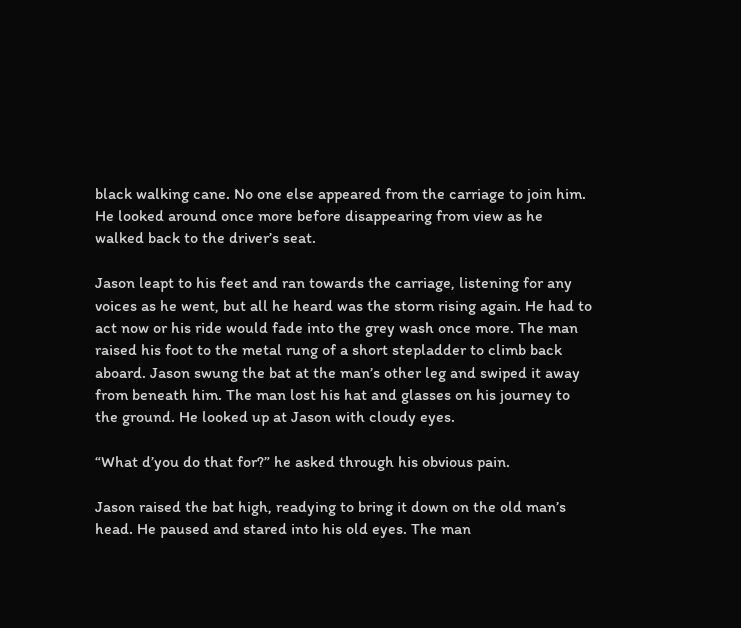black walking cane. No one else appeared from the carriage to join him. He looked around once more before disappearing from view as he walked back to the driver’s seat.

Jason leapt to his feet and ran towards the carriage, listening for any voices as he went, but all he heard was the storm rising again. He had to act now or his ride would fade into the grey wash once more. The man raised his foot to the metal rung of a short stepladder to climb back aboard. Jason swung the bat at the man’s other leg and swiped it away from beneath him. The man lost his hat and glasses on his journey to the ground. He looked up at Jason with cloudy eyes.

“What d’you do that for?” he asked through his obvious pain.

Jason raised the bat high, readying to bring it down on the old man’s head. He paused and stared into his old eyes. The man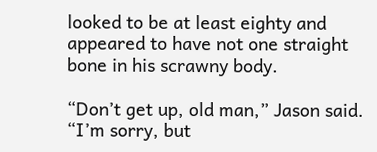looked to be at least eighty and appeared to have not one straight bone in his scrawny body.

“Don’t get up, old man,” Jason said. “I’m sorry, but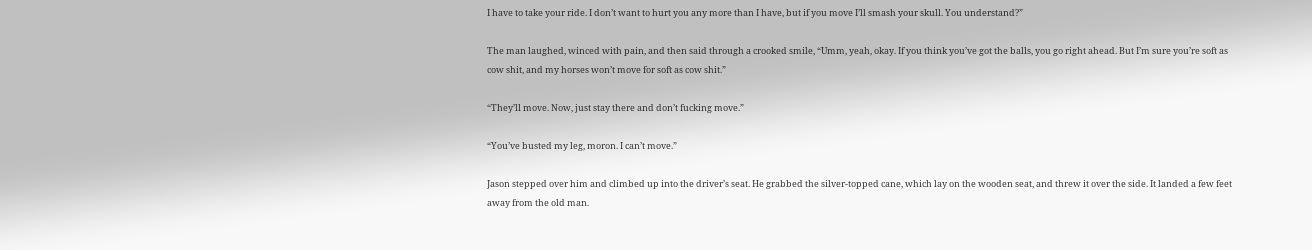I have to take your ride. I don’t want to hurt you any more than I have, but if you move I’ll smash your skull. You understand?”

The man laughed, winced with pain, and then said through a crooked smile, “Umm, yeah, okay. If you think you’ve got the balls, you go right ahead. But I’m sure you’re soft as cow shit, and my horses won’t move for soft as cow shit.”

“They’ll move. Now, just stay there and don’t fucking move.”

“You’ve busted my leg, moron. I can’t move.”

Jason stepped over him and climbed up into the driver’s seat. He grabbed the silver-topped cane, which lay on the wooden seat, and threw it over the side. It landed a few feet away from the old man.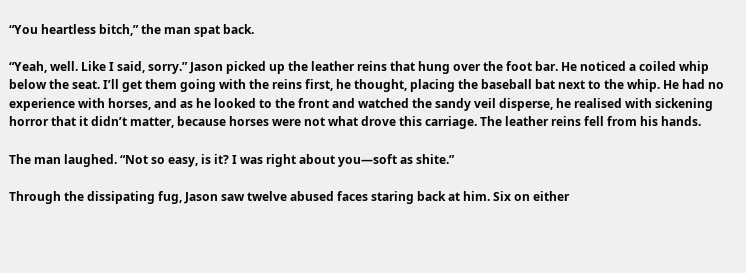“You heartless bitch,” the man spat back.

“Yeah, well. Like I said, sorry.” Jason picked up the leather reins that hung over the foot bar. He noticed a coiled whip below the seat. I’ll get them going with the reins first, he thought, placing the baseball bat next to the whip. He had no experience with horses, and as he looked to the front and watched the sandy veil disperse, he realised with sickening horror that it didn’t matter, because horses were not what drove this carriage. The leather reins fell from his hands.

The man laughed. “Not so easy, is it? I was right about you—soft as shite.”

Through the dissipating fug, Jason saw twelve abused faces staring back at him. Six on either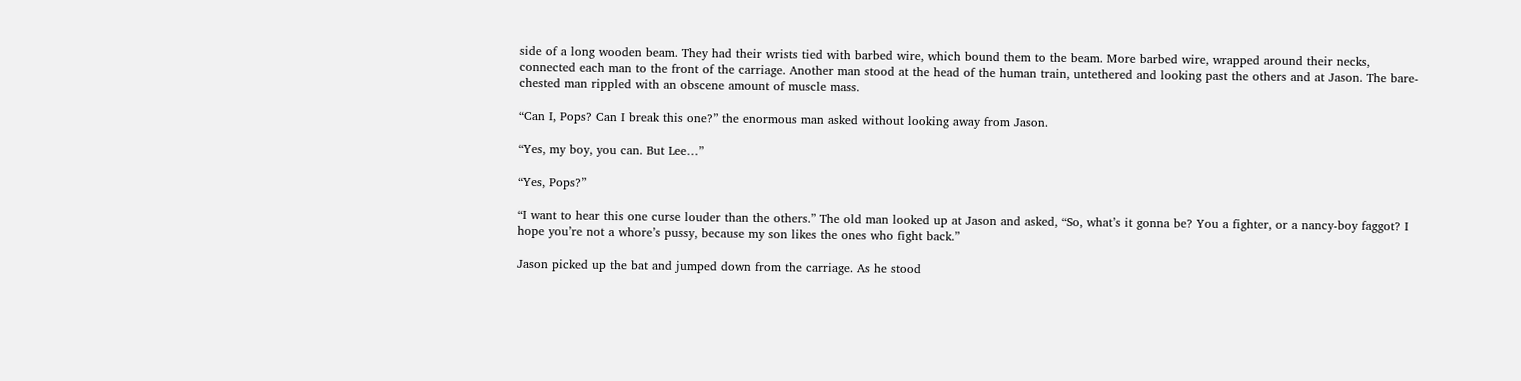side of a long wooden beam. They had their wrists tied with barbed wire, which bound them to the beam. More barbed wire, wrapped around their necks, connected each man to the front of the carriage. Another man stood at the head of the human train, untethered and looking past the others and at Jason. The bare-chested man rippled with an obscene amount of muscle mass.

“Can I, Pops? Can I break this one?” the enormous man asked without looking away from Jason.

“Yes, my boy, you can. But Lee…”

“Yes, Pops?”

“I want to hear this one curse louder than the others.” The old man looked up at Jason and asked, “So, what’s it gonna be? You a fighter, or a nancy-boy faggot? I hope you’re not a whore’s pussy, because my son likes the ones who fight back.”

Jason picked up the bat and jumped down from the carriage. As he stood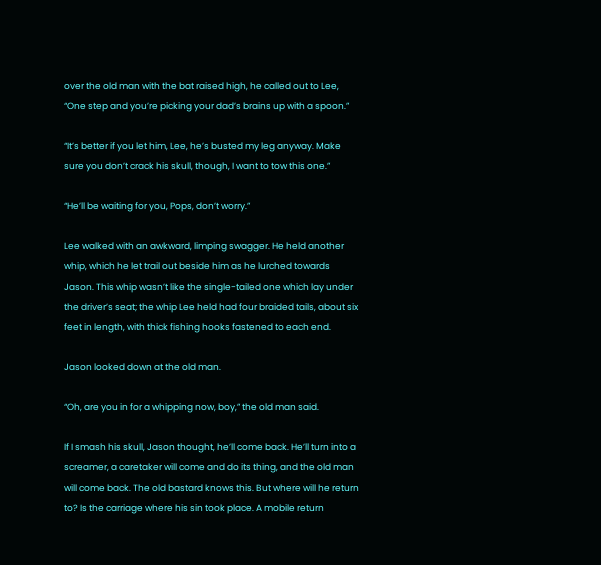over the old man with the bat raised high, he called out to Lee, “One step and you’re picking your dad’s brains up with a spoon.”

“It’s better if you let him, Lee, he’s busted my leg anyway. Make sure you don’t crack his skull, though, I want to tow this one.”

“He’ll be waiting for you, Pops, don’t worry.”

Lee walked with an awkward, limping swagger. He held another whip, which he let trail out beside him as he lurched towards Jason. This whip wasn’t like the single-tailed one which lay under the driver’s seat; the whip Lee held had four braided tails, about six feet in length, with thick fishing hooks fastened to each end.

Jason looked down at the old man.

“Oh, are you in for a whipping now, boy,” the old man said.

If I smash his skull, Jason thought, he’ll come back. He’ll turn into a screamer, a caretaker will come and do its thing, and the old man will come back. The old bastard knows this. But where will he return to? Is the carriage where his sin took place. A mobile return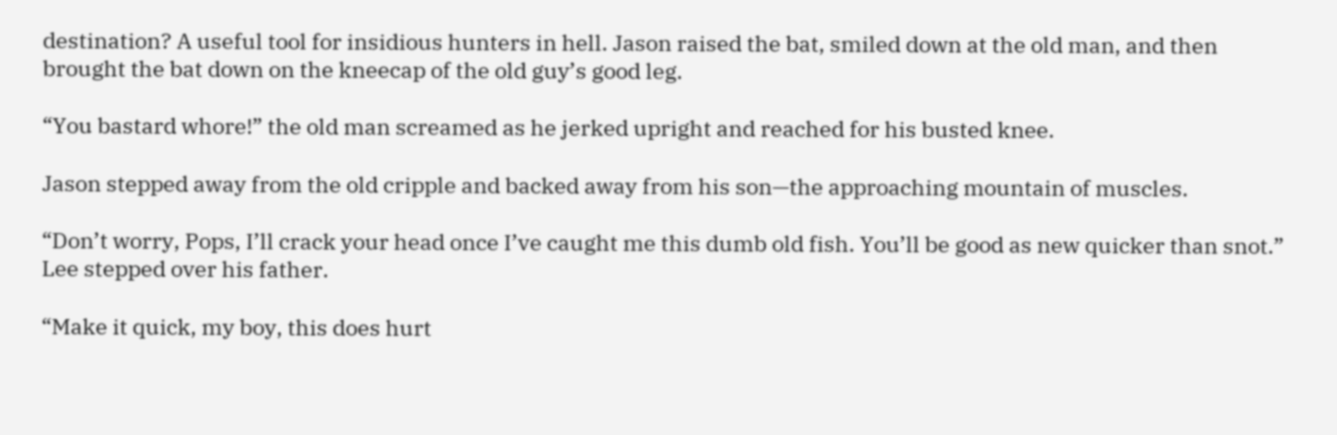destination? A useful tool for insidious hunters in hell. Jason raised the bat, smiled down at the old man, and then brought the bat down on the kneecap of the old guy’s good leg.

“You bastard whore!” the old man screamed as he jerked upright and reached for his busted knee.

Jason stepped away from the old cripple and backed away from his son—the approaching mountain of muscles.

“Don’t worry, Pops, I’ll crack your head once I’ve caught me this dumb old fish. You’ll be good as new quicker than snot.” Lee stepped over his father.

“Make it quick, my boy, this does hurt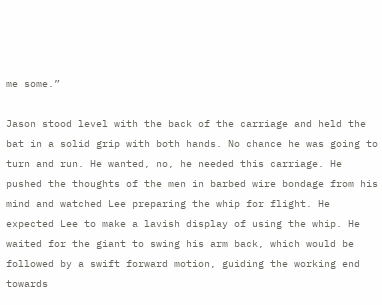me some.”

Jason stood level with the back of the carriage and held the bat in a solid grip with both hands. No chance he was going to turn and run. He wanted, no, he needed this carriage. He pushed the thoughts of the men in barbed wire bondage from his mind and watched Lee preparing the whip for flight. He expected Lee to make a lavish display of using the whip. He waited for the giant to swing his arm back, which would be followed by a swift forward motion, guiding the working end towards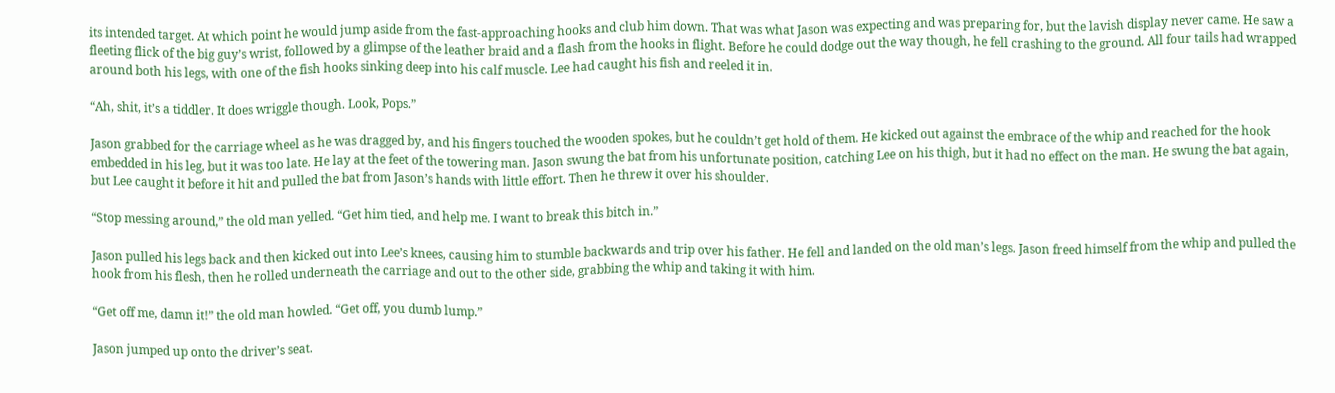its intended target. At which point he would jump aside from the fast-approaching hooks and club him down. That was what Jason was expecting and was preparing for, but the lavish display never came. He saw a fleeting flick of the big guy’s wrist, followed by a glimpse of the leather braid and a flash from the hooks in flight. Before he could dodge out the way though, he fell crashing to the ground. All four tails had wrapped around both his legs, with one of the fish hooks sinking deep into his calf muscle. Lee had caught his fish and reeled it in.

“Ah, shit, it’s a tiddler. It does wriggle though. Look, Pops.”

Jason grabbed for the carriage wheel as he was dragged by, and his fingers touched the wooden spokes, but he couldn’t get hold of them. He kicked out against the embrace of the whip and reached for the hook embedded in his leg, but it was too late. He lay at the feet of the towering man. Jason swung the bat from his unfortunate position, catching Lee on his thigh, but it had no effect on the man. He swung the bat again, but Lee caught it before it hit and pulled the bat from Jason’s hands with little effort. Then he threw it over his shoulder.

“Stop messing around,” the old man yelled. “Get him tied, and help me. I want to break this bitch in.”

Jason pulled his legs back and then kicked out into Lee’s knees, causing him to stumble backwards and trip over his father. He fell and landed on the old man’s legs. Jason freed himself from the whip and pulled the hook from his flesh, then he rolled underneath the carriage and out to the other side, grabbing the whip and taking it with him.

“Get off me, damn it!” the old man howled. “Get off, you dumb lump.”

Jason jumped up onto the driver’s seat.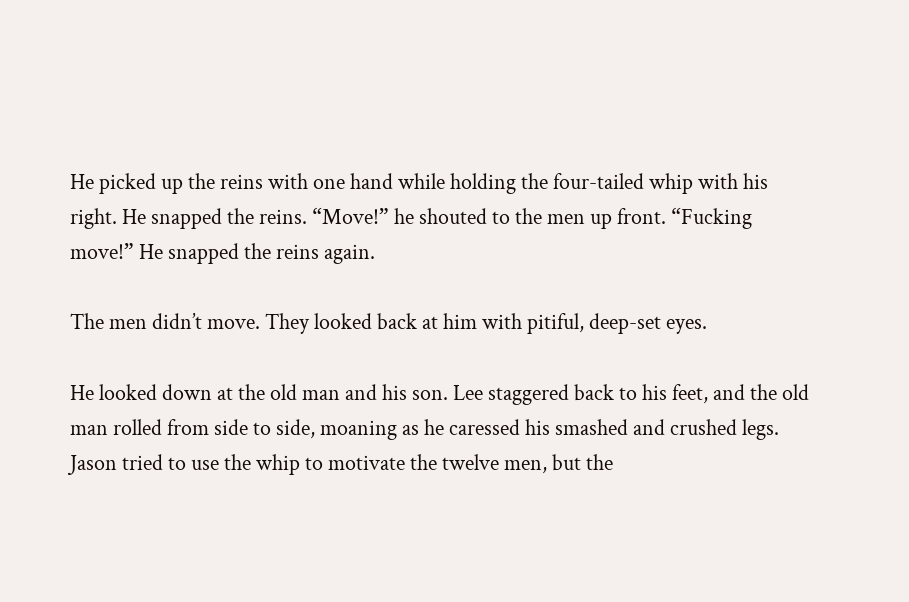He picked up the reins with one hand while holding the four-tailed whip with his right. He snapped the reins. “Move!” he shouted to the men up front. “Fucking move!” He snapped the reins again.

The men didn’t move. They looked back at him with pitiful, deep-set eyes.

He looked down at the old man and his son. Lee staggered back to his feet, and the old man rolled from side to side, moaning as he caressed his smashed and crushed legs. Jason tried to use the whip to motivate the twelve men, but the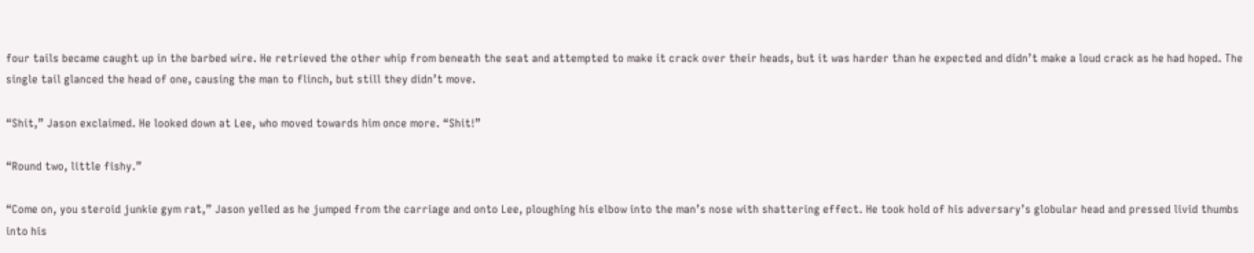four tails became caught up in the barbed wire. He retrieved the other whip from beneath the seat and attempted to make it crack over their heads, but it was harder than he expected and didn’t make a loud crack as he had hoped. The single tail glanced the head of one, causing the man to flinch, but still they didn’t move.

“Shit,” Jason exclaimed. He looked down at Lee, who moved towards him once more. “Shit!”

“Round two, little fishy.”

“Come on, you steroid junkie gym rat,” Jason yelled as he jumped from the carriage and onto Lee, ploughing his elbow into the man’s nose with shattering effect. He took hold of his adversary’s globular head and pressed livid thumbs into his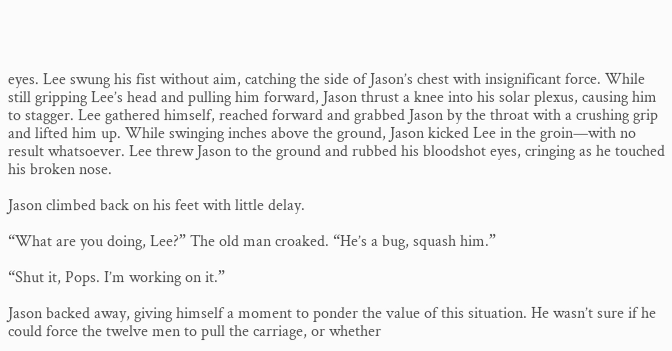eyes. Lee swung his fist without aim, catching the side of Jason’s chest with insignificant force. While still gripping Lee’s head and pulling him forward, Jason thrust a knee into his solar plexus, causing him to stagger. Lee gathered himself, reached forward and grabbed Jason by the throat with a crushing grip and lifted him up. While swinging inches above the ground, Jason kicked Lee in the groin—with no result whatsoever. Lee threw Jason to the ground and rubbed his bloodshot eyes, cringing as he touched his broken nose.

Jason climbed back on his feet with little delay.

“What are you doing, Lee?” The old man croaked. “He’s a bug, squash him.”

“Shut it, Pops. I’m working on it.”

Jason backed away, giving himself a moment to ponder the value of this situation. He wasn’t sure if he could force the twelve men to pull the carriage, or whether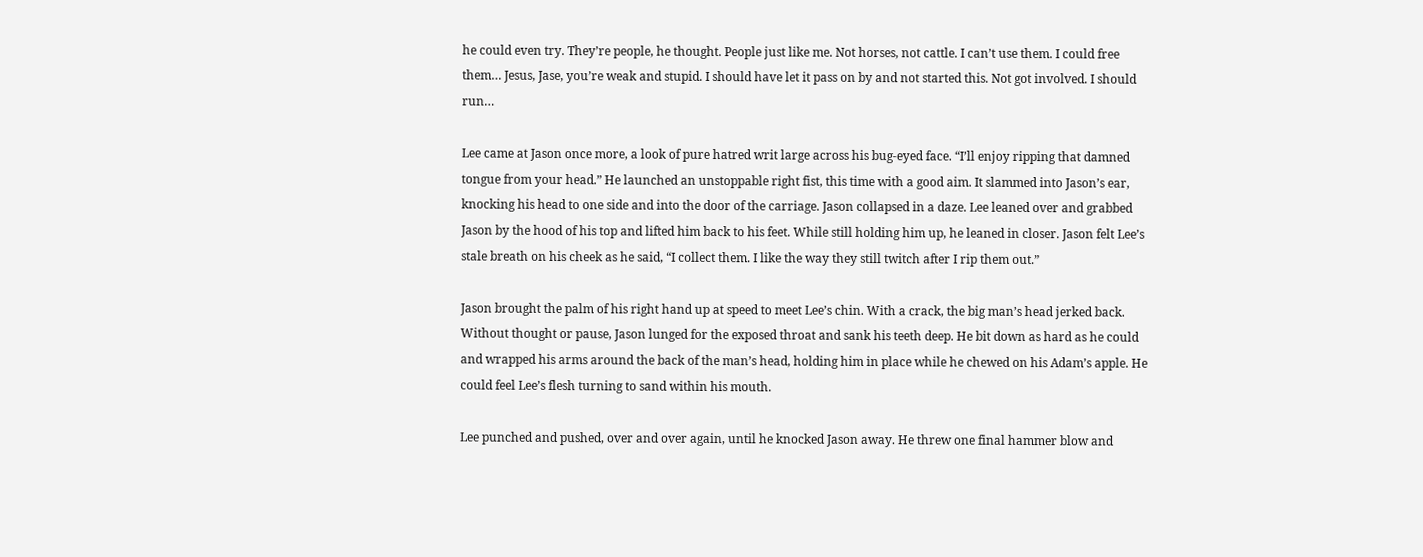he could even try. They’re people, he thought. People just like me. Not horses, not cattle. I can’t use them. I could free them… Jesus, Jase, you’re weak and stupid. I should have let it pass on by and not started this. Not got involved. I should run…

Lee came at Jason once more, a look of pure hatred writ large across his bug-eyed face. “I’ll enjoy ripping that damned tongue from your head.” He launched an unstoppable right fist, this time with a good aim. It slammed into Jason’s ear, knocking his head to one side and into the door of the carriage. Jason collapsed in a daze. Lee leaned over and grabbed Jason by the hood of his top and lifted him back to his feet. While still holding him up, he leaned in closer. Jason felt Lee’s stale breath on his cheek as he said, “I collect them. I like the way they still twitch after I rip them out.”

Jason brought the palm of his right hand up at speed to meet Lee’s chin. With a crack, the big man’s head jerked back. Without thought or pause, Jason lunged for the exposed throat and sank his teeth deep. He bit down as hard as he could and wrapped his arms around the back of the man’s head, holding him in place while he chewed on his Adam’s apple. He could feel Lee’s flesh turning to sand within his mouth.

Lee punched and pushed, over and over again, until he knocked Jason away. He threw one final hammer blow and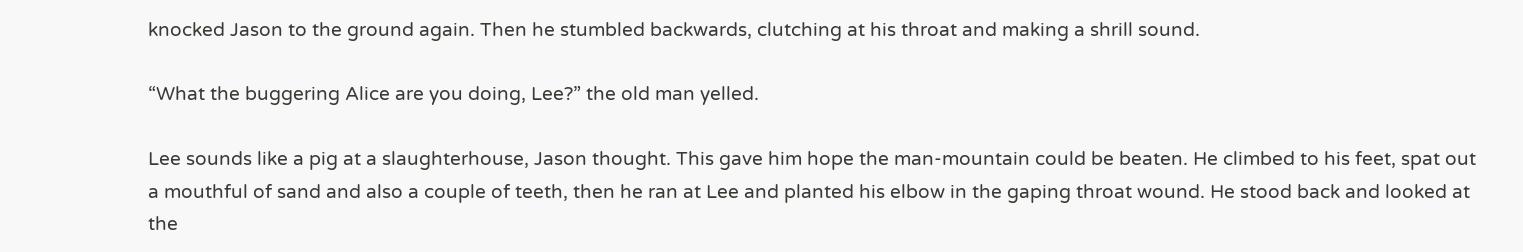knocked Jason to the ground again. Then he stumbled backwards, clutching at his throat and making a shrill sound.

“What the buggering Alice are you doing, Lee?” the old man yelled.

Lee sounds like a pig at a slaughterhouse, Jason thought. This gave him hope the man-mountain could be beaten. He climbed to his feet, spat out a mouthful of sand and also a couple of teeth, then he ran at Lee and planted his elbow in the gaping throat wound. He stood back and looked at the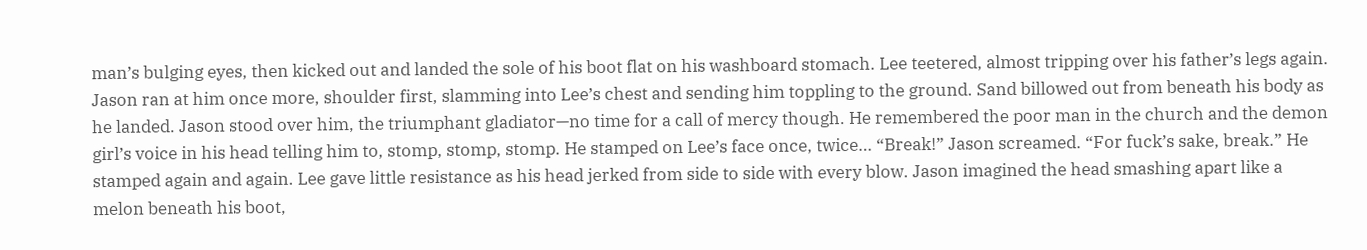man’s bulging eyes, then kicked out and landed the sole of his boot flat on his washboard stomach. Lee teetered, almost tripping over his father’s legs again. Jason ran at him once more, shoulder first, slamming into Lee’s chest and sending him toppling to the ground. Sand billowed out from beneath his body as he landed. Jason stood over him, the triumphant gladiator—no time for a call of mercy though. He remembered the poor man in the church and the demon girl’s voice in his head telling him to, stomp, stomp, stomp. He stamped on Lee’s face once, twice… “Break!” Jason screamed. “For fuck’s sake, break.” He stamped again and again. Lee gave little resistance as his head jerked from side to side with every blow. Jason imagined the head smashing apart like a melon beneath his boot,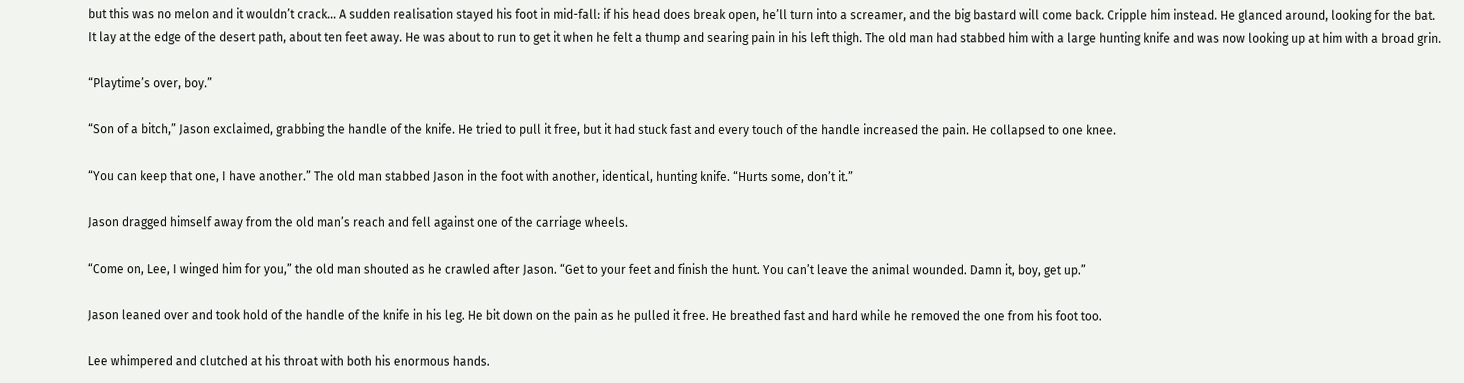but this was no melon and it wouldn’t crack… A sudden realisation stayed his foot in mid-fall: if his head does break open, he’ll turn into a screamer, and the big bastard will come back. Cripple him instead. He glanced around, looking for the bat. It lay at the edge of the desert path, about ten feet away. He was about to run to get it when he felt a thump and searing pain in his left thigh. The old man had stabbed him with a large hunting knife and was now looking up at him with a broad grin.

“Playtime’s over, boy.”

“Son of a bitch,” Jason exclaimed, grabbing the handle of the knife. He tried to pull it free, but it had stuck fast and every touch of the handle increased the pain. He collapsed to one knee.

“You can keep that one, I have another.” The old man stabbed Jason in the foot with another, identical, hunting knife. “Hurts some, don’t it.”

Jason dragged himself away from the old man’s reach and fell against one of the carriage wheels.

“Come on, Lee, I winged him for you,” the old man shouted as he crawled after Jason. “Get to your feet and finish the hunt. You can’t leave the animal wounded. Damn it, boy, get up.”

Jason leaned over and took hold of the handle of the knife in his leg. He bit down on the pain as he pulled it free. He breathed fast and hard while he removed the one from his foot too.

Lee whimpered and clutched at his throat with both his enormous hands.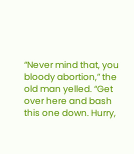“Never mind that, you bloody abortion,” the old man yelled. “Get over here and bash this one down. Hurry,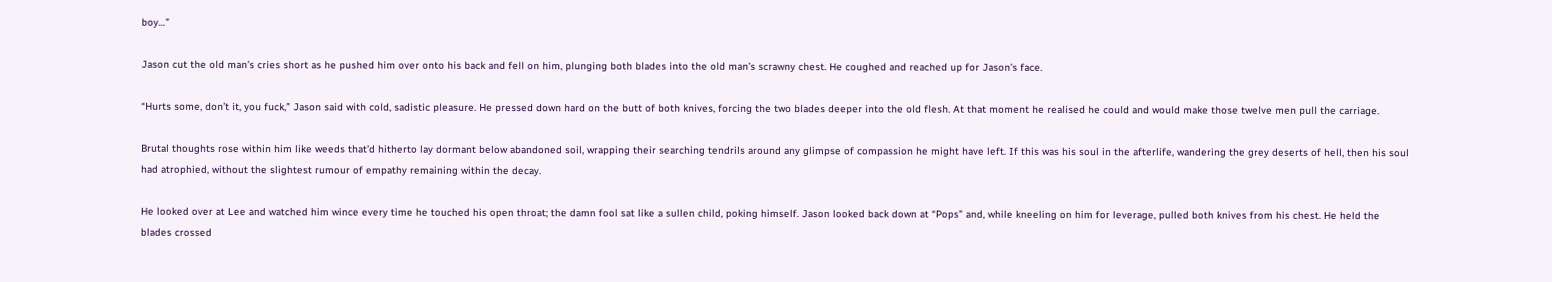boy…”

Jason cut the old man’s cries short as he pushed him over onto his back and fell on him, plunging both blades into the old man’s scrawny chest. He coughed and reached up for Jason’s face.

“Hurts some, don’t it, you fuck,” Jason said with cold, sadistic pleasure. He pressed down hard on the butt of both knives, forcing the two blades deeper into the old flesh. At that moment he realised he could and would make those twelve men pull the carriage.

Brutal thoughts rose within him like weeds that’d hitherto lay dormant below abandoned soil, wrapping their searching tendrils around any glimpse of compassion he might have left. If this was his soul in the afterlife, wandering the grey deserts of hell, then his soul had atrophied, without the slightest rumour of empathy remaining within the decay.

He looked over at Lee and watched him wince every time he touched his open throat; the damn fool sat like a sullen child, poking himself. Jason looked back down at “Pops” and, while kneeling on him for leverage, pulled both knives from his chest. He held the blades crossed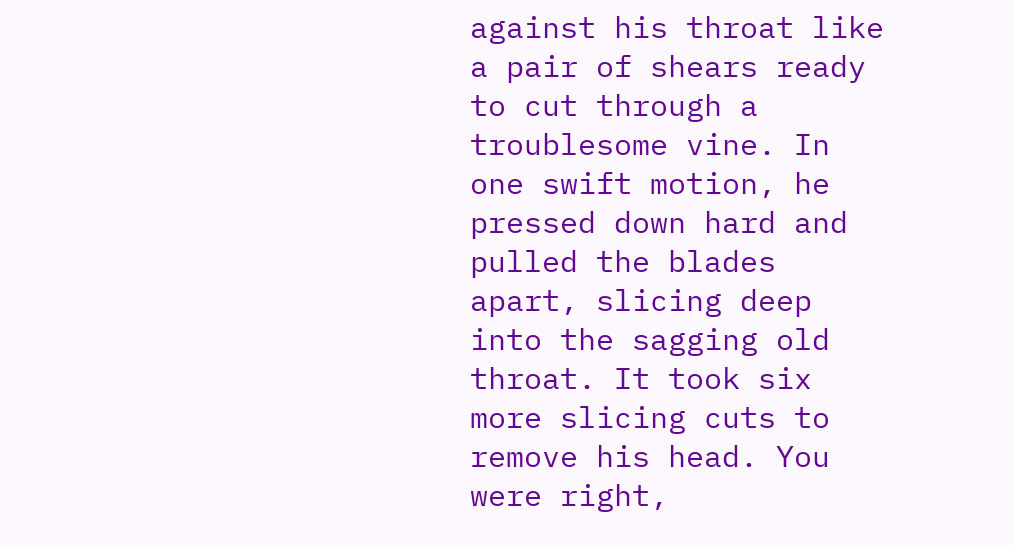against his throat like a pair of shears ready to cut through a troublesome vine. In one swift motion, he pressed down hard and pulled the blades apart, slicing deep into the sagging old throat. It took six more slicing cuts to remove his head. You were right,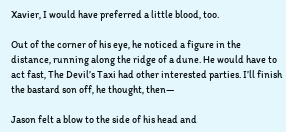Xavier, I would have preferred a little blood, too.

Out of the corner of his eye, he noticed a figure in the distance, running along the ridge of a dune. He would have to act fast, The Devil’s Taxi had other interested parties. I’ll finish the bastard son off, he thought, then—

Jason felt a blow to the side of his head and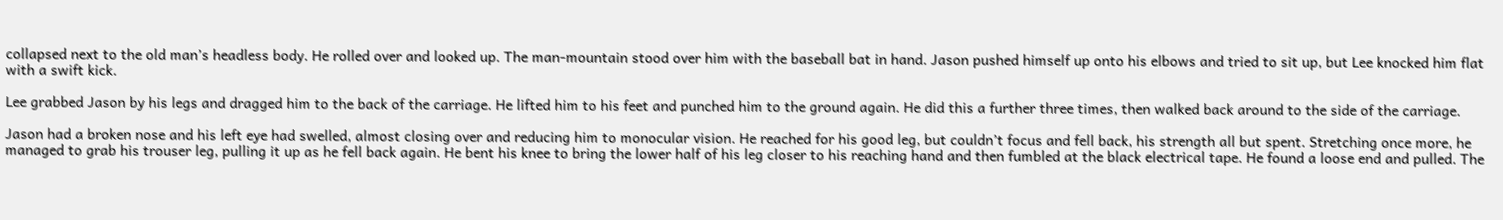collapsed next to the old man’s headless body. He rolled over and looked up. The man-mountain stood over him with the baseball bat in hand. Jason pushed himself up onto his elbows and tried to sit up, but Lee knocked him flat with a swift kick.

Lee grabbed Jason by his legs and dragged him to the back of the carriage. He lifted him to his feet and punched him to the ground again. He did this a further three times, then walked back around to the side of the carriage.

Jason had a broken nose and his left eye had swelled, almost closing over and reducing him to monocular vision. He reached for his good leg, but couldn’t focus and fell back, his strength all but spent. Stretching once more, he managed to grab his trouser leg, pulling it up as he fell back again. He bent his knee to bring the lower half of his leg closer to his reaching hand and then fumbled at the black electrical tape. He found a loose end and pulled. The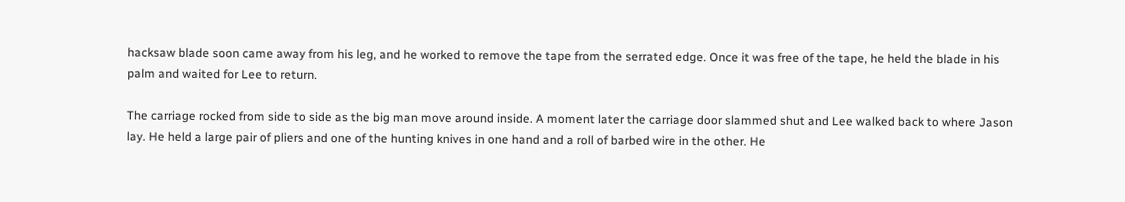hacksaw blade soon came away from his leg, and he worked to remove the tape from the serrated edge. Once it was free of the tape, he held the blade in his palm and waited for Lee to return.

The carriage rocked from side to side as the big man move around inside. A moment later the carriage door slammed shut and Lee walked back to where Jason lay. He held a large pair of pliers and one of the hunting knives in one hand and a roll of barbed wire in the other. He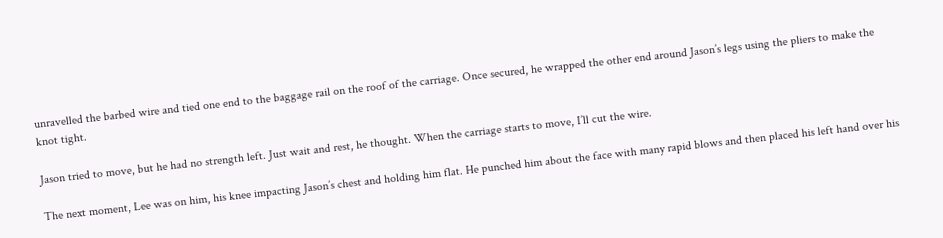unravelled the barbed wire and tied one end to the baggage rail on the roof of the carriage. Once secured, he wrapped the other end around Jason’s legs using the pliers to make the knot tight.

Jason tried to move, but he had no strength left. Just wait and rest, he thought. When the carriage starts to move, I’ll cut the wire.

The next moment, Lee was on him, his knee impacting Jason’s chest and holding him flat. He punched him about the face with many rapid blows and then placed his left hand over his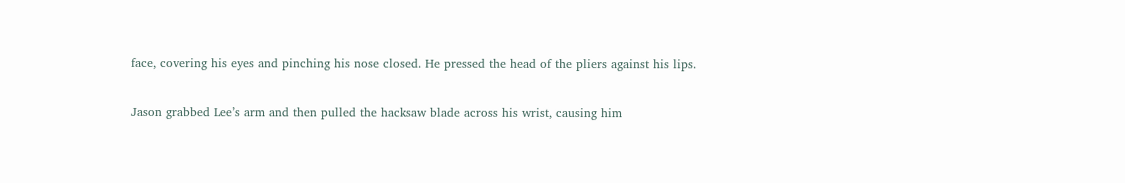face, covering his eyes and pinching his nose closed. He pressed the head of the pliers against his lips.

Jason grabbed Lee’s arm and then pulled the hacksaw blade across his wrist, causing him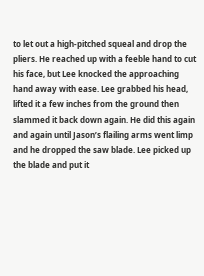to let out a high-pitched squeal and drop the pliers. He reached up with a feeble hand to cut his face, but Lee knocked the approaching hand away with ease. Lee grabbed his head, lifted it a few inches from the ground then slammed it back down again. He did this again and again until Jason’s flailing arms went limp and he dropped the saw blade. Lee picked up the blade and put it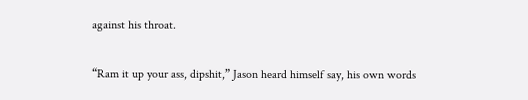against his throat.

“Ram it up your ass, dipshit,” Jason heard himself say, his own words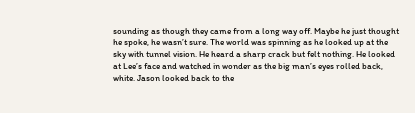sounding as though they came from a long way off. Maybe he just thought he spoke, he wasn’t sure. The world was spinning as he looked up at the sky with tunnel vision. He heard a sharp crack but felt nothing. He looked at Lee’s face and watched in wonder as the big man’s eyes rolled back, white. Jason looked back to the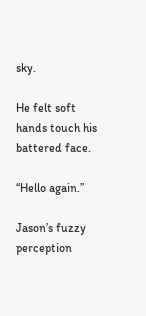sky.

He felt soft hands touch his battered face.

“Hello again.”

Jason’s fuzzy perception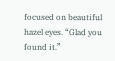focused on beautiful hazel eyes. “Glad you found it.”